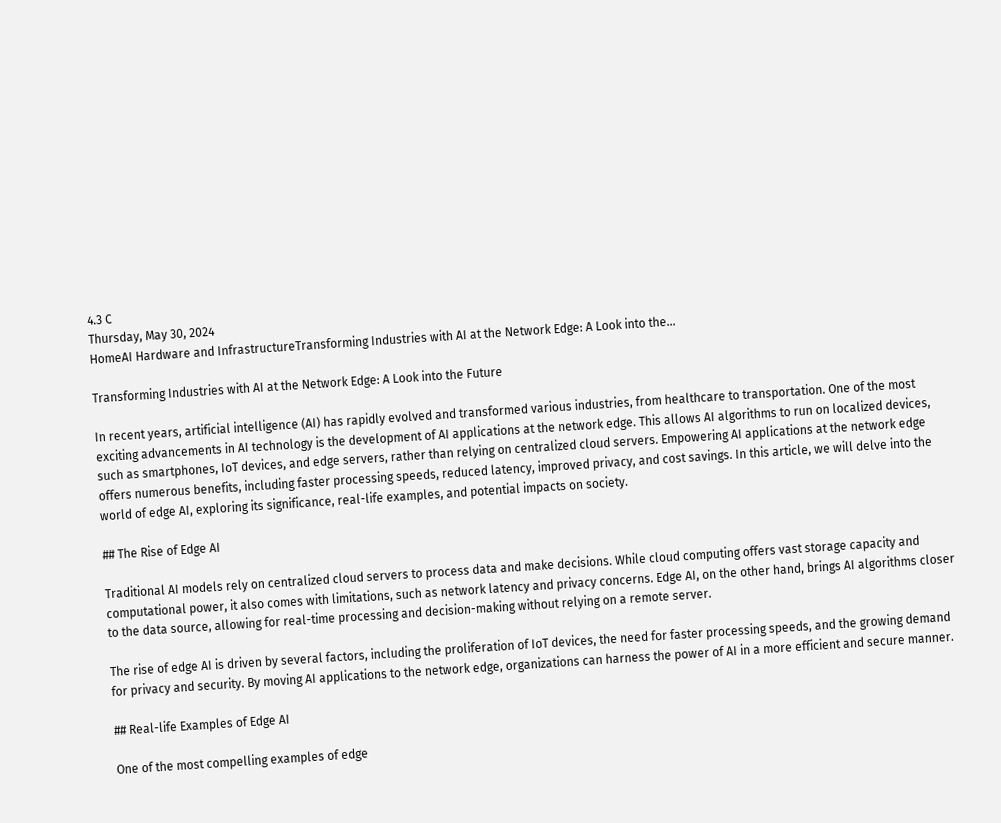4.3 C
Thursday, May 30, 2024
HomeAI Hardware and InfrastructureTransforming Industries with AI at the Network Edge: A Look into the...

Transforming Industries with AI at the Network Edge: A Look into the Future

In recent years, artificial intelligence (AI) has rapidly evolved and transformed various industries, from healthcare to transportation. One of the most exciting advancements in AI technology is the development of AI applications at the network edge. This allows AI algorithms to run on localized devices, such as smartphones, IoT devices, and edge servers, rather than relying on centralized cloud servers. Empowering AI applications at the network edge offers numerous benefits, including faster processing speeds, reduced latency, improved privacy, and cost savings. In this article, we will delve into the world of edge AI, exploring its significance, real-life examples, and potential impacts on society.

## The Rise of Edge AI

Traditional AI models rely on centralized cloud servers to process data and make decisions. While cloud computing offers vast storage capacity and computational power, it also comes with limitations, such as network latency and privacy concerns. Edge AI, on the other hand, brings AI algorithms closer to the data source, allowing for real-time processing and decision-making without relying on a remote server.

The rise of edge AI is driven by several factors, including the proliferation of IoT devices, the need for faster processing speeds, and the growing demand for privacy and security. By moving AI applications to the network edge, organizations can harness the power of AI in a more efficient and secure manner.

## Real-life Examples of Edge AI

One of the most compelling examples of edge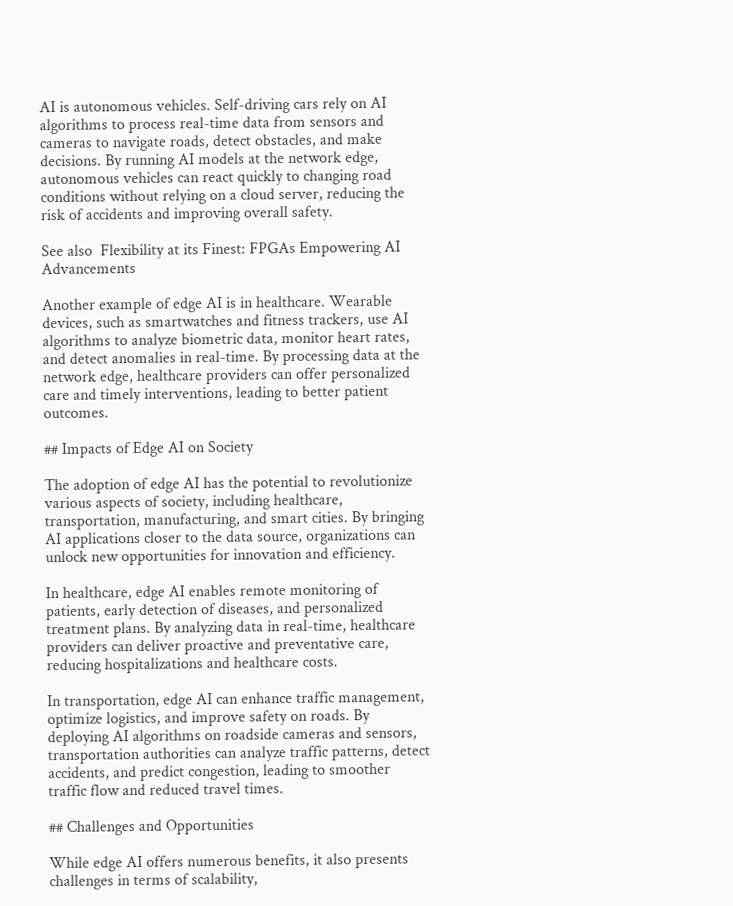AI is autonomous vehicles. Self-driving cars rely on AI algorithms to process real-time data from sensors and cameras to navigate roads, detect obstacles, and make decisions. By running AI models at the network edge, autonomous vehicles can react quickly to changing road conditions without relying on a cloud server, reducing the risk of accidents and improving overall safety.

See also  Flexibility at its Finest: FPGAs Empowering AI Advancements

Another example of edge AI is in healthcare. Wearable devices, such as smartwatches and fitness trackers, use AI algorithms to analyze biometric data, monitor heart rates, and detect anomalies in real-time. By processing data at the network edge, healthcare providers can offer personalized care and timely interventions, leading to better patient outcomes.

## Impacts of Edge AI on Society

The adoption of edge AI has the potential to revolutionize various aspects of society, including healthcare, transportation, manufacturing, and smart cities. By bringing AI applications closer to the data source, organizations can unlock new opportunities for innovation and efficiency.

In healthcare, edge AI enables remote monitoring of patients, early detection of diseases, and personalized treatment plans. By analyzing data in real-time, healthcare providers can deliver proactive and preventative care, reducing hospitalizations and healthcare costs.

In transportation, edge AI can enhance traffic management, optimize logistics, and improve safety on roads. By deploying AI algorithms on roadside cameras and sensors, transportation authorities can analyze traffic patterns, detect accidents, and predict congestion, leading to smoother traffic flow and reduced travel times.

## Challenges and Opportunities

While edge AI offers numerous benefits, it also presents challenges in terms of scalability,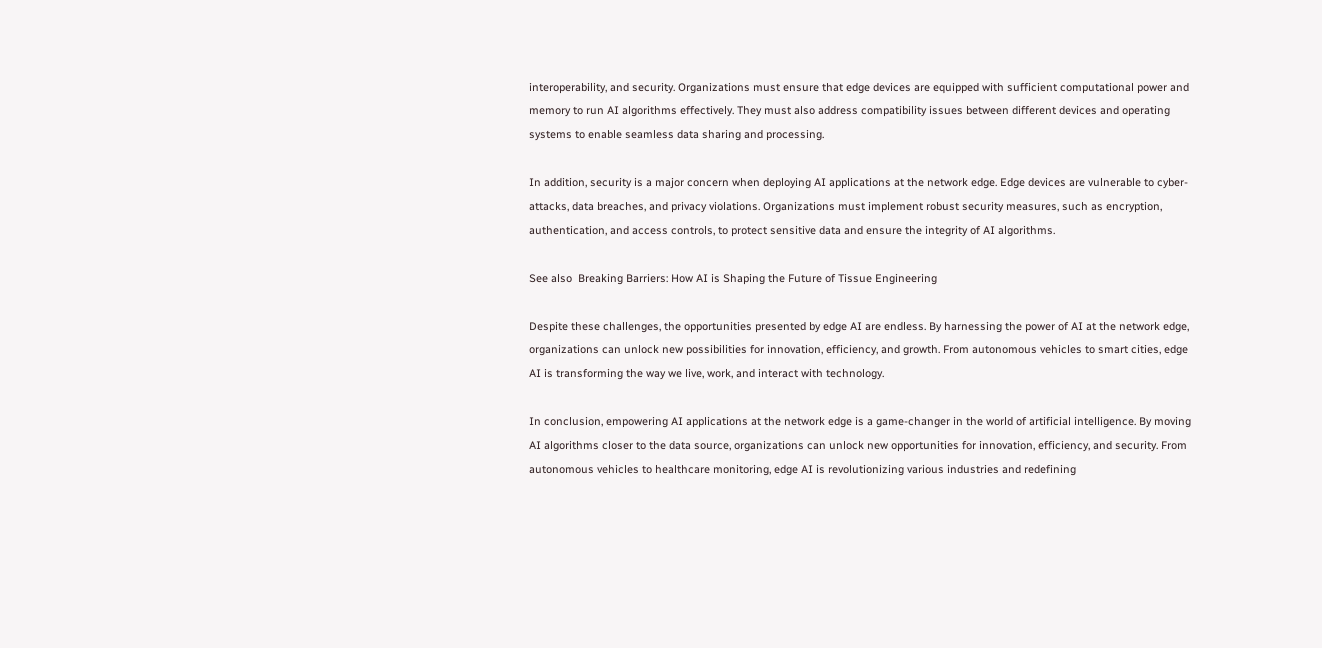interoperability, and security. Organizations must ensure that edge devices are equipped with sufficient computational power and memory to run AI algorithms effectively. They must also address compatibility issues between different devices and operating systems to enable seamless data sharing and processing.

In addition, security is a major concern when deploying AI applications at the network edge. Edge devices are vulnerable to cyber-attacks, data breaches, and privacy violations. Organizations must implement robust security measures, such as encryption, authentication, and access controls, to protect sensitive data and ensure the integrity of AI algorithms.

See also  Breaking Barriers: How AI is Shaping the Future of Tissue Engineering

Despite these challenges, the opportunities presented by edge AI are endless. By harnessing the power of AI at the network edge, organizations can unlock new possibilities for innovation, efficiency, and growth. From autonomous vehicles to smart cities, edge AI is transforming the way we live, work, and interact with technology.

In conclusion, empowering AI applications at the network edge is a game-changer in the world of artificial intelligence. By moving AI algorithms closer to the data source, organizations can unlock new opportunities for innovation, efficiency, and security. From autonomous vehicles to healthcare monitoring, edge AI is revolutionizing various industries and redefining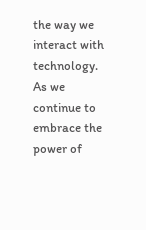the way we interact with technology. As we continue to embrace the power of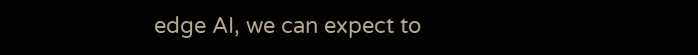edge AI, we can expect to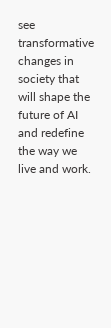see transformative changes in society that will shape the future of AI and redefine the way we live and work.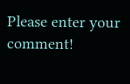Please enter your comment!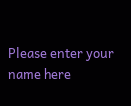Please enter your name here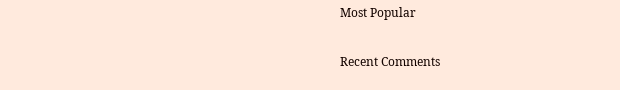Most Popular

Recent Comments